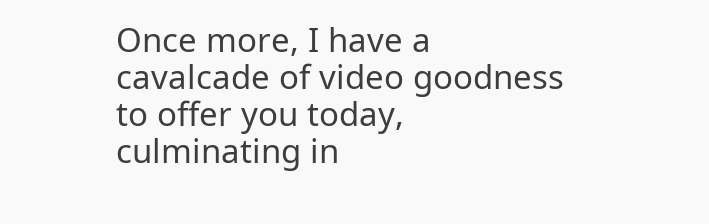Once more, I have a cavalcade of video goodness to offer you today, culminating in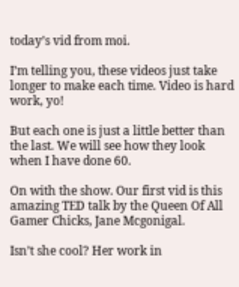today’s vid from moi.

I’m telling you, these videos just take longer to make each time. Video is hard work, yo!

But each one is just a little better than the last. We will see how they look when I have done 60.

On with the show. Our first vid is this amazing TED talk by the Queen Of All Gamer Chicks, Jane Mcgonigal.

Isn’t she cool? Her work in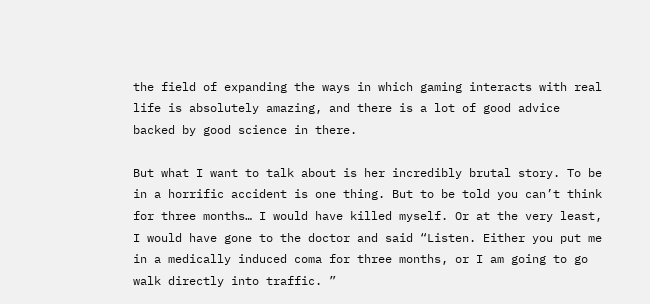the field of expanding the ways in which gaming interacts with real life is absolutely amazing, and there is a lot of good advice backed by good science in there.

But what I want to talk about is her incredibly brutal story. To be in a horrific accident is one thing. But to be told you can’t think for three months… I would have killed myself. Or at the very least, I would have gone to the doctor and said “Listen. Either you put me in a medically induced coma for three months, or I am going to go walk directly into traffic. ”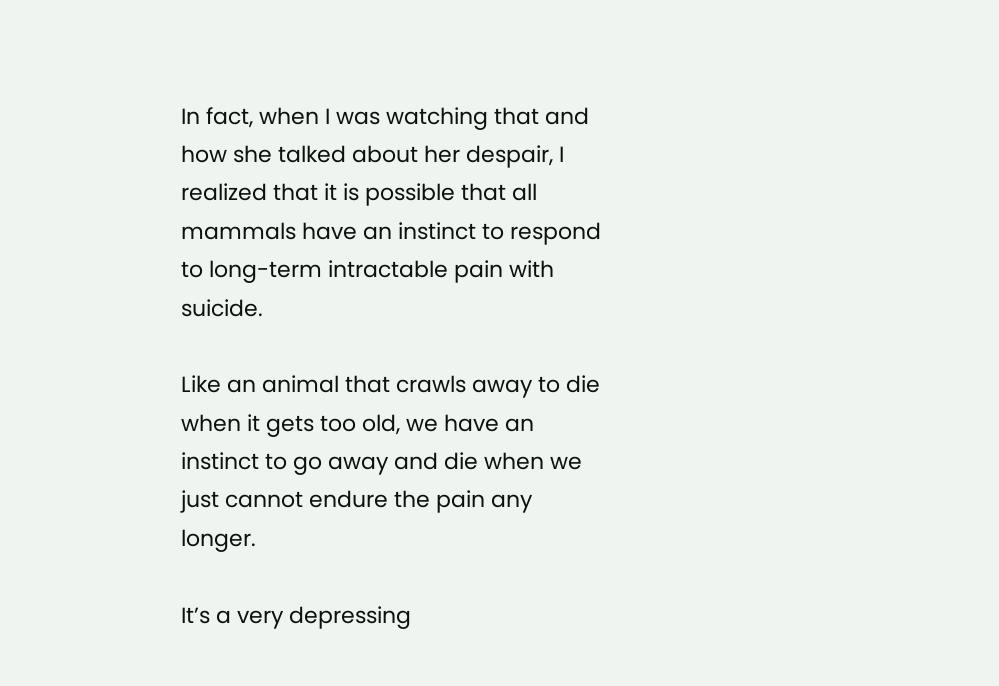In fact, when I was watching that and how she talked about her despair, I realized that it is possible that all mammals have an instinct to respond to long-term intractable pain with suicide.

Like an animal that crawls away to die when it gets too old, we have an instinct to go away and die when we just cannot endure the pain any longer.

It’s a very depressing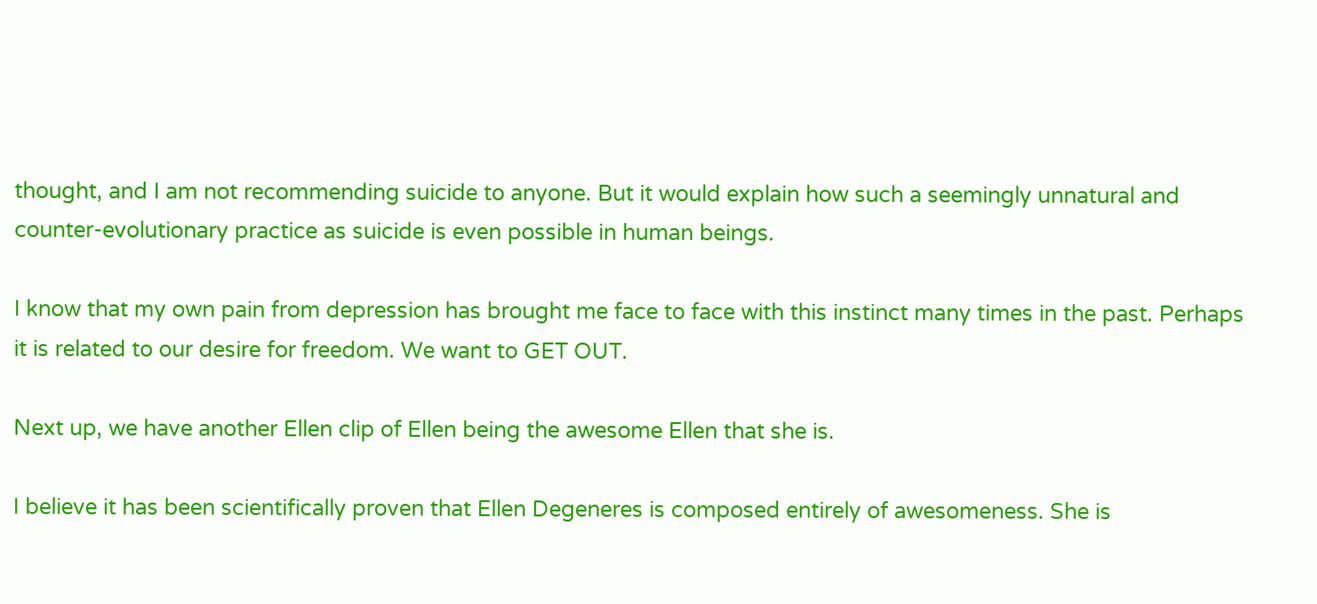thought, and I am not recommending suicide to anyone. But it would explain how such a seemingly unnatural and counter-evolutionary practice as suicide is even possible in human beings.

I know that my own pain from depression has brought me face to face with this instinct many times in the past. Perhaps it is related to our desire for freedom. We want to GET OUT.

Next up, we have another Ellen clip of Ellen being the awesome Ellen that she is.

I believe it has been scientifically proven that Ellen Degeneres is composed entirely of awesomeness. She is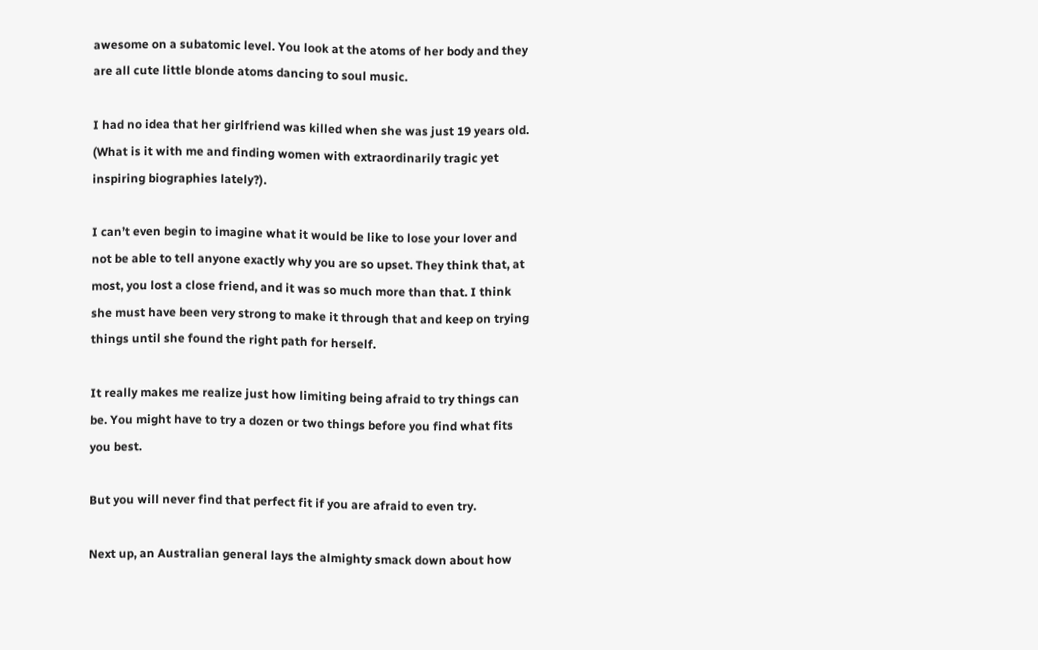awesome on a subatomic level. You look at the atoms of her body and they are all cute little blonde atoms dancing to soul music.

I had no idea that her girlfriend was killed when she was just 19 years old. (What is it with me and finding women with extraordinarily tragic yet inspiring biographies lately?).

I can’t even begin to imagine what it would be like to lose your lover and not be able to tell anyone exactly why you are so upset. They think that, at most, you lost a close friend, and it was so much more than that. I think she must have been very strong to make it through that and keep on trying things until she found the right path for herself.

It really makes me realize just how limiting being afraid to try things can be. You might have to try a dozen or two things before you find what fits you best.

But you will never find that perfect fit if you are afraid to even try.

Next up, an Australian general lays the almighty smack down about how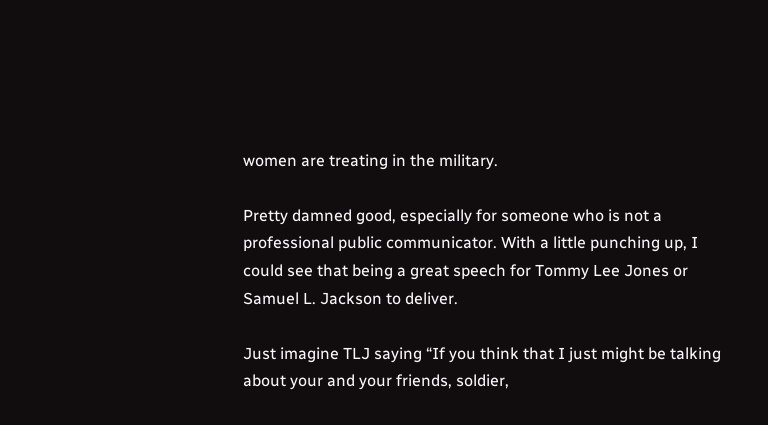women are treating in the military.

Pretty damned good, especially for someone who is not a professional public communicator. With a little punching up, I could see that being a great speech for Tommy Lee Jones or Samuel L. Jackson to deliver.

Just imagine TLJ saying “If you think that I just might be talking about your and your friends, soldier,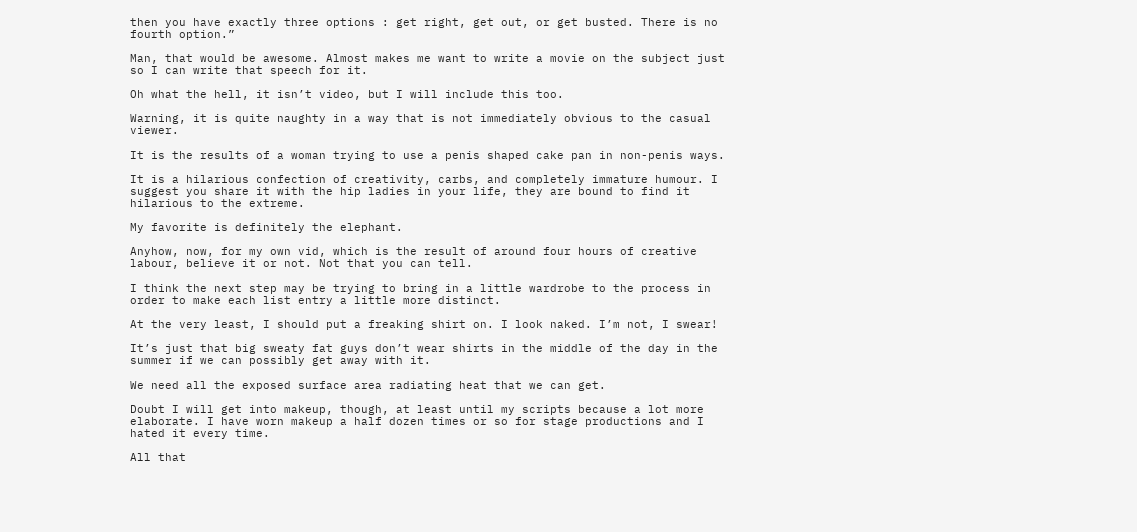then you have exactly three options : get right, get out, or get busted. There is no fourth option.”

Man, that would be awesome. Almost makes me want to write a movie on the subject just so I can write that speech for it.

Oh what the hell, it isn’t video, but I will include this too.

Warning, it is quite naughty in a way that is not immediately obvious to the casual viewer.

It is the results of a woman trying to use a penis shaped cake pan in non-penis ways.

It is a hilarious confection of creativity, carbs, and completely immature humour. I suggest you share it with the hip ladies in your life, they are bound to find it hilarious to the extreme.

My favorite is definitely the elephant.

Anyhow, now, for my own vid, which is the result of around four hours of creative labour, believe it or not. Not that you can tell.

I think the next step may be trying to bring in a little wardrobe to the process in order to make each list entry a little more distinct.

At the very least, I should put a freaking shirt on. I look naked. I’m not, I swear!

It’s just that big sweaty fat guys don’t wear shirts in the middle of the day in the summer if we can possibly get away with it.

We need all the exposed surface area radiating heat that we can get.

Doubt I will get into makeup, though, at least until my scripts because a lot more elaborate. I have worn makeup a half dozen times or so for stage productions and I hated it every time.

All that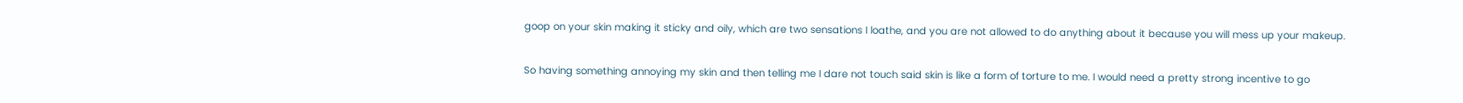goop on your skin making it sticky and oily, which are two sensations I loathe, and you are not allowed to do anything about it because you will mess up your makeup.

So having something annoying my skin and then telling me I dare not touch said skin is like a form of torture to me. I would need a pretty strong incentive to go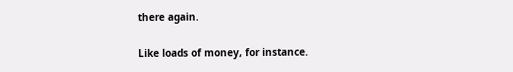there again.

Like loads of money, for instance.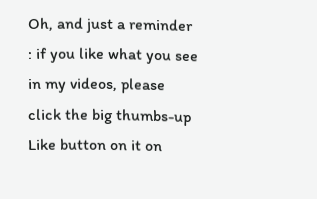Oh, and just a reminder : if you like what you see in my videos, please click the big thumbs-up Like button on it on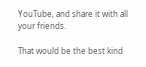YouTube, and share it with all your friends.

That would be the best kind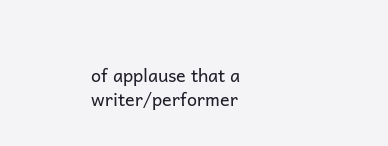of applause that a writer/performer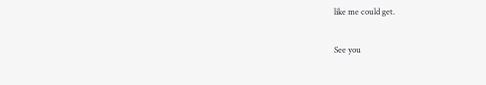like me could get.

See you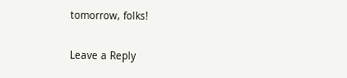tomorrow, folks!

Leave a Reply